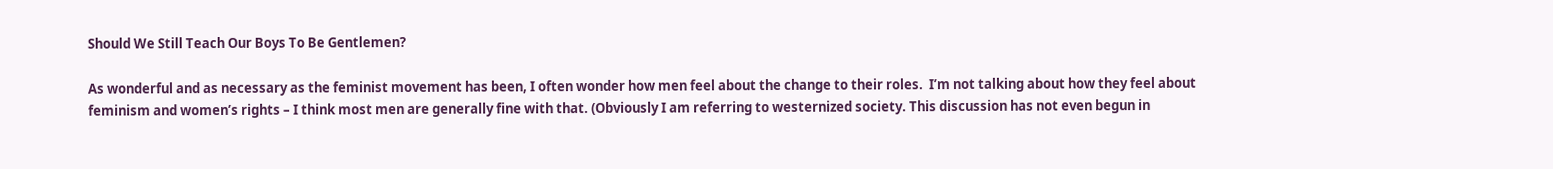Should We Still Teach Our Boys To Be Gentlemen?

As wonderful and as necessary as the feminist movement has been, I often wonder how men feel about the change to their roles.  I’m not talking about how they feel about feminism and women’s rights – I think most men are generally fine with that. (Obviously I am referring to westernized society. This discussion has not even begun in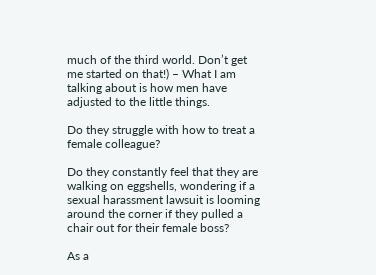much of the third world. Don’t get me started on that!) – What I am talking about is how men have adjusted to the little things.

Do they struggle with how to treat a female colleague?

Do they constantly feel that they are walking on eggshells, wondering if a sexual harassment lawsuit is looming around the corner if they pulled a chair out for their female boss?

As a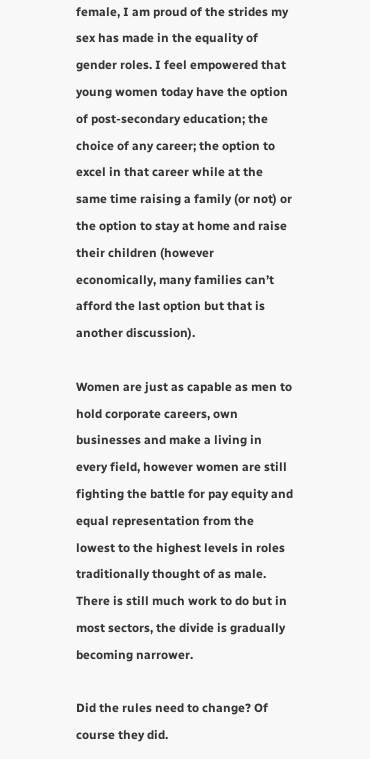female, I am proud of the strides my sex has made in the equality of gender roles. I feel empowered that young women today have the option of post-secondary education; the choice of any career; the option to excel in that career while at the same time raising a family (or not) or the option to stay at home and raise their children (however economically, many families can’t afford the last option but that is another discussion).

Women are just as capable as men to hold corporate careers, own businesses and make a living in every field, however women are still fighting the battle for pay equity and equal representation from the lowest to the highest levels in roles traditionally thought of as male. There is still much work to do but in most sectors, the divide is gradually becoming narrower.

Did the rules need to change? Of course they did.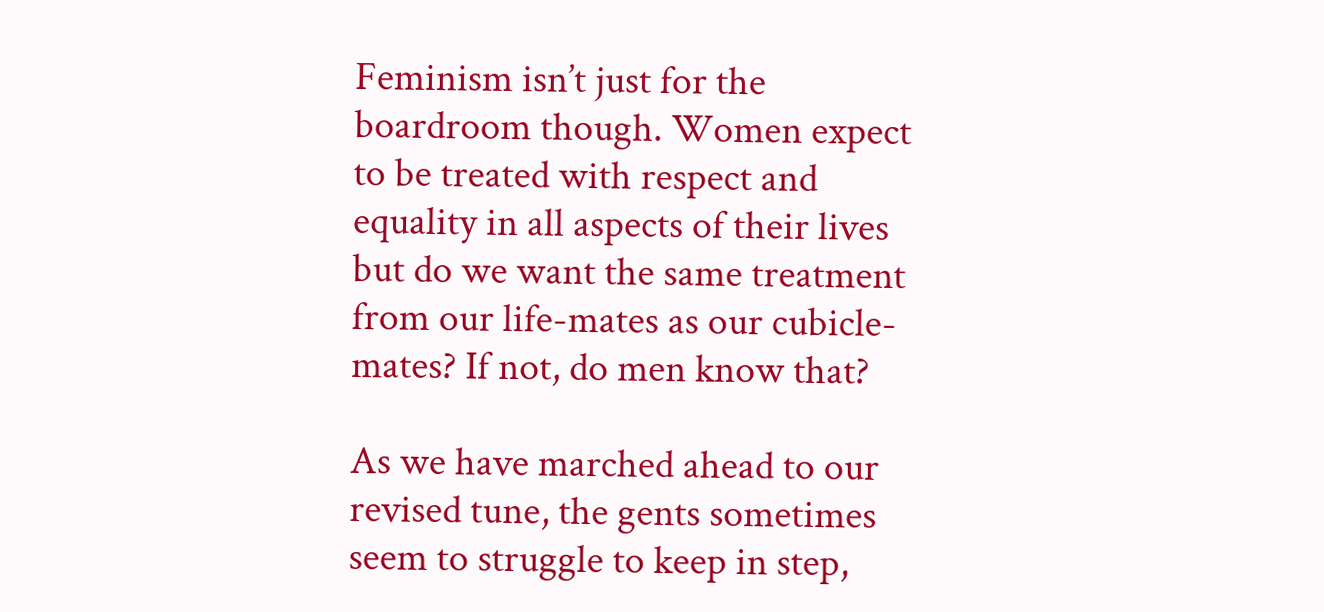Feminism isn’t just for the boardroom though. Women expect to be treated with respect and equality in all aspects of their lives but do we want the same treatment from our life-mates as our cubicle-mates? If not, do men know that?

As we have marched ahead to our revised tune, the gents sometimes seem to struggle to keep in step,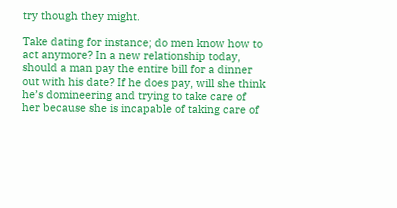try though they might.

Take dating for instance; do men know how to act anymore? In a new relationship today, should a man pay the entire bill for a dinner out with his date? If he does pay, will she think he’s domineering and trying to take care of her because she is incapable of taking care of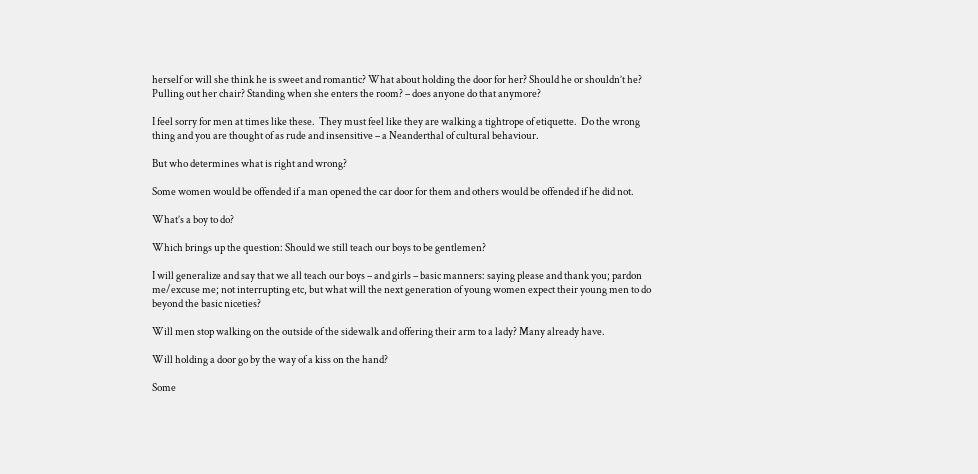herself or will she think he is sweet and romantic? What about holding the door for her? Should he or shouldn’t he? Pulling out her chair? Standing when she enters the room? – does anyone do that anymore?

I feel sorry for men at times like these.  They must feel like they are walking a tightrope of etiquette.  Do the wrong thing and you are thought of as rude and insensitive – a Neanderthal of cultural behaviour.

But who determines what is right and wrong?

Some women would be offended if a man opened the car door for them and others would be offended if he did not.

What’s a boy to do?

Which brings up the question: Should we still teach our boys to be gentlemen?

I will generalize and say that we all teach our boys – and girls – basic manners: saying please and thank you; pardon me/excuse me; not interrupting etc, but what will the next generation of young women expect their young men to do beyond the basic niceties?

Will men stop walking on the outside of the sidewalk and offering their arm to a lady? Many already have.

Will holding a door go by the way of a kiss on the hand?

Some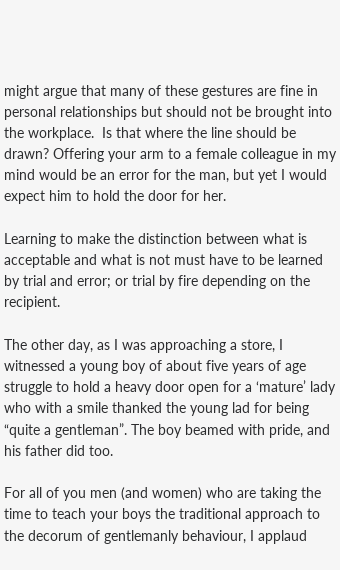might argue that many of these gestures are fine in personal relationships but should not be brought into the workplace.  Is that where the line should be drawn? Offering your arm to a female colleague in my mind would be an error for the man, but yet I would expect him to hold the door for her.

Learning to make the distinction between what is acceptable and what is not must have to be learned by trial and error; or trial by fire depending on the recipient.

The other day, as I was approaching a store, I witnessed a young boy of about five years of age struggle to hold a heavy door open for a ‘mature’ lady who with a smile thanked the young lad for being “quite a gentleman”. The boy beamed with pride, and his father did too.

For all of you men (and women) who are taking the time to teach your boys the traditional approach to the decorum of gentlemanly behaviour, I applaud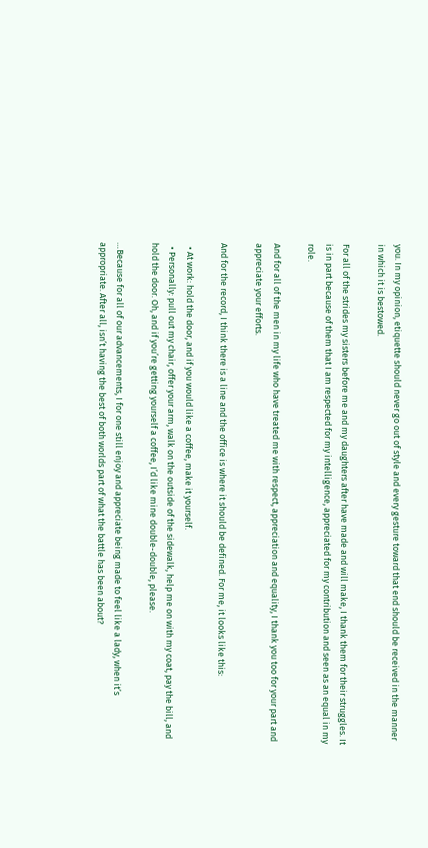you. In my opinion, etiquette should never go out of style and every gesture toward that end should be received in the manner in which it is bestowed.

For all of the strides my sisters before me and my daughters after have made and will make, I thank them for their struggles. It is in part because of them that I am respected for my intelligence, appreciated for my contribution and seen as an equal in my role.

And for all of the men in my life who have treated me with respect, appreciation and equality, I thank you too for your part and appreciate your efforts.

And for the record, I think there is a line and the office is where it should be defined. For me, it looks like this:

  • At work: hold the door, and if you would like a coffee, make it yourself.
  • Personally: pull out my chair, offer your arm, walk on the outside of the sidewalk, help me on with my coat, pay the bill, and hold the door. Oh, and if you’re getting yourself a coffee, I’d like mine double-double, please.

…Because for all of our advancements, I for one still enjoy and appreciate being made to feel like a lady, when it’s appropriate. After all, isn’t having the best of both worlds part of what the battle has been about?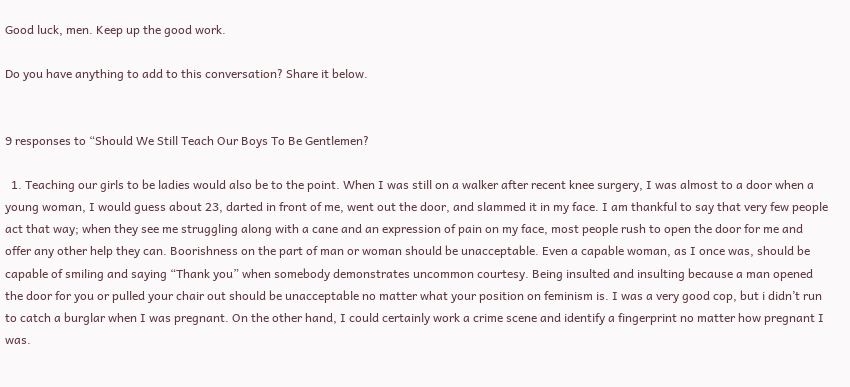Good luck, men. Keep up the good work.

Do you have anything to add to this conversation? Share it below.


9 responses to “Should We Still Teach Our Boys To Be Gentlemen?

  1. Teaching our girls to be ladies would also be to the point. When I was still on a walker after recent knee surgery, I was almost to a door when a young woman, I would guess about 23, darted in front of me, went out the door, and slammed it in my face. I am thankful to say that very few people act that way; when they see me struggling along with a cane and an expression of pain on my face, most people rush to open the door for me and offer any other help they can. Boorishness on the part of man or woman should be unacceptable. Even a capable woman, as I once was, should be capable of smiling and saying “Thank you” when somebody demonstrates uncommon courtesy. Being insulted and insulting because a man opened the door for you or pulled your chair out should be unacceptable no matter what your position on feminism is. I was a very good cop, but i didn’t run to catch a burglar when I was pregnant. On the other hand, I could certainly work a crime scene and identify a fingerprint no matter how pregnant I was.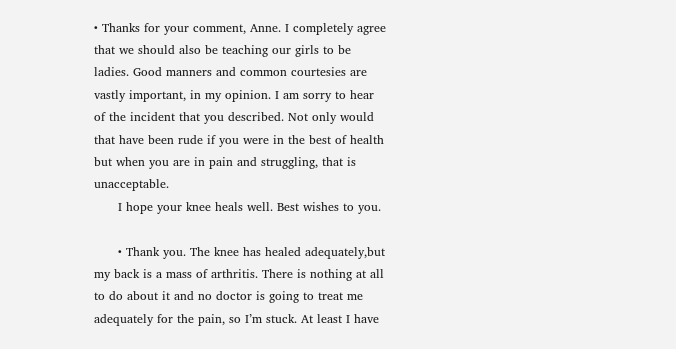• Thanks for your comment, Anne. I completely agree that we should also be teaching our girls to be ladies. Good manners and common courtesies are vastly important, in my opinion. I am sorry to hear of the incident that you described. Not only would that have been rude if you were in the best of health but when you are in pain and struggling, that is unacceptable.
      I hope your knee heals well. Best wishes to you.

      • Thank you. The knee has healed adequately,but my back is a mass of arthritis. There is nothing at all to do about it and no doctor is going to treat me adequately for the pain, so I’m stuck. At least I have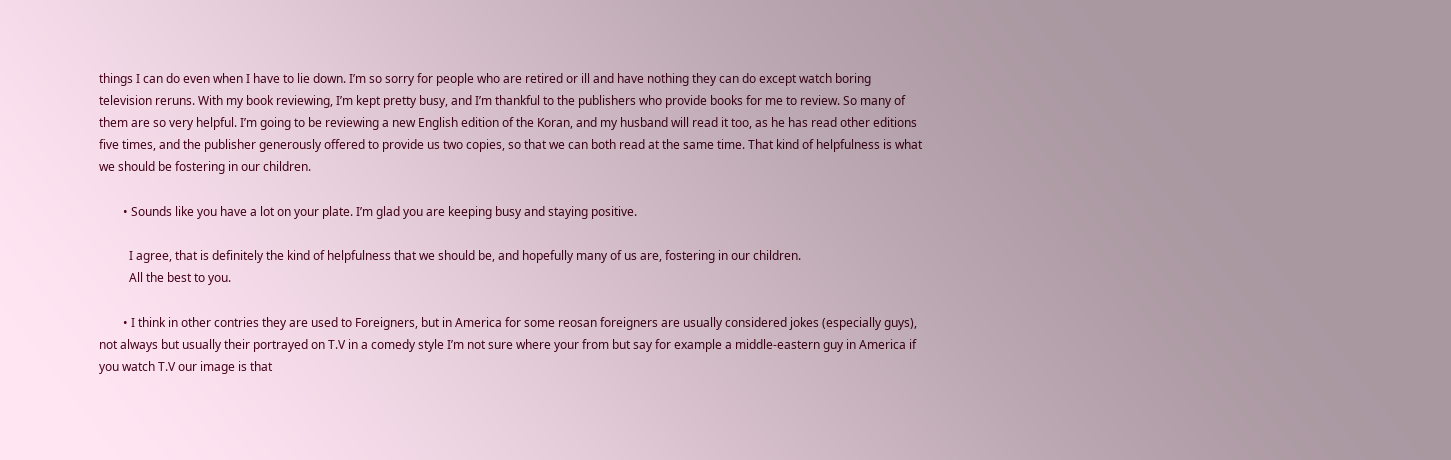things I can do even when I have to lie down. I’m so sorry for people who are retired or ill and have nothing they can do except watch boring television reruns. With my book reviewing, I’m kept pretty busy, and I’m thankful to the publishers who provide books for me to review. So many of them are so very helpful. I’m going to be reviewing a new English edition of the Koran, and my husband will read it too, as he has read other editions five times, and the publisher generously offered to provide us two copies, so that we can both read at the same time. That kind of helpfulness is what we should be fostering in our children.

        • Sounds like you have a lot on your plate. I’m glad you are keeping busy and staying positive.

          I agree, that is definitely the kind of helpfulness that we should be, and hopefully many of us are, fostering in our children.
          All the best to you.

        • I think in other contries they are used to Foreigners, but in America for some reosan foreigners are usually considered jokes (especially guys), not always but usually their portrayed on T.V in a comedy style I’m not sure where your from but say for example a middle-eastern guy in America if you watch T.V our image is that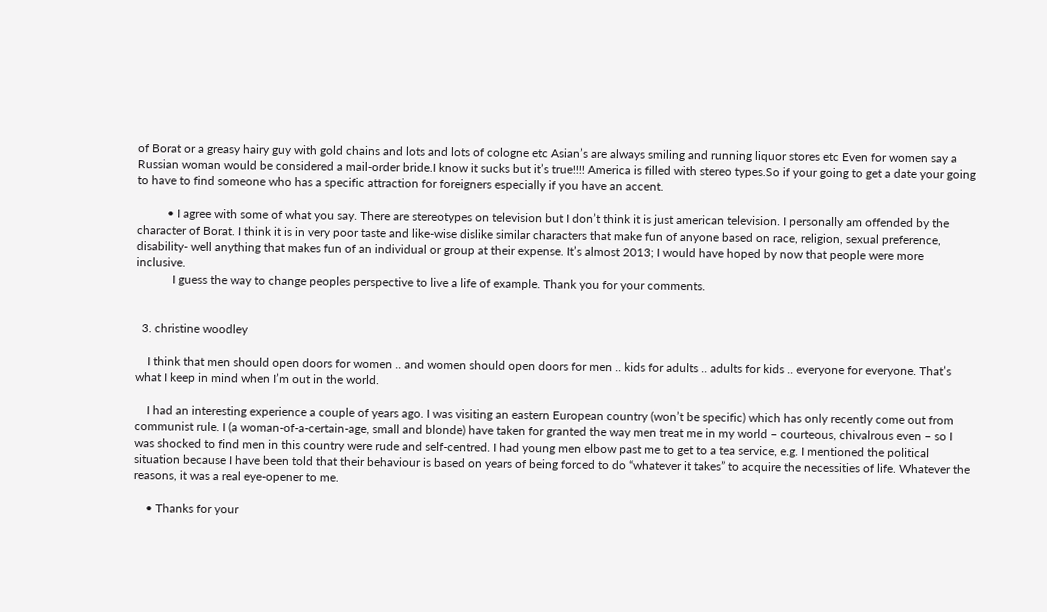of Borat or a greasy hairy guy with gold chains and lots and lots of cologne etc Asian’s are always smiling and running liquor stores etc Even for women say a Russian woman would be considered a mail-order bride.I know it sucks but it’s true!!!! America is filled with stereo types.So if your going to get a date your going to have to find someone who has a specific attraction for foreigners especially if you have an accent.

          • I agree with some of what you say. There are stereotypes on television but I don’t think it is just american television. I personally am offended by the character of Borat. I think it is in very poor taste and like-wise dislike similar characters that make fun of anyone based on race, religion, sexual preference, disability- well anything that makes fun of an individual or group at their expense. It’s almost 2013; I would have hoped by now that people were more inclusive.
            I guess the way to change peoples perspective to live a life of example. Thank you for your comments.


  3. christine woodley

    I think that men should open doors for women .. and women should open doors for men .. kids for adults .. adults for kids .. everyone for everyone. That’s what I keep in mind when I’m out in the world.

    I had an interesting experience a couple of years ago. I was visiting an eastern European country (won’t be specific) which has only recently come out from communist rule. I (a woman-of-a-certain-age, small and blonde) have taken for granted the way men treat me in my world – courteous, chivalrous even – so I was shocked to find men in this country were rude and self-centred. I had young men elbow past me to get to a tea service, e.g. I mentioned the political situation because I have been told that their behaviour is based on years of being forced to do “whatever it takes” to acquire the necessities of life. Whatever the reasons, it was a real eye-opener to me.

    • Thanks for your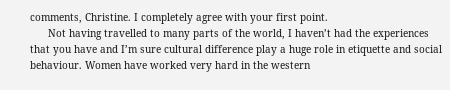comments, Christine. I completely agree with your first point.
      Not having travelled to many parts of the world, I haven’t had the experiences that you have and I’m sure cultural difference play a huge role in etiquette and social behaviour. Women have worked very hard in the western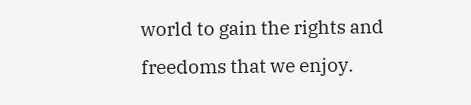world to gain the rights and freedoms that we enjoy.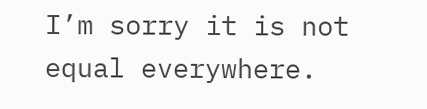I’m sorry it is not equal everywhere.